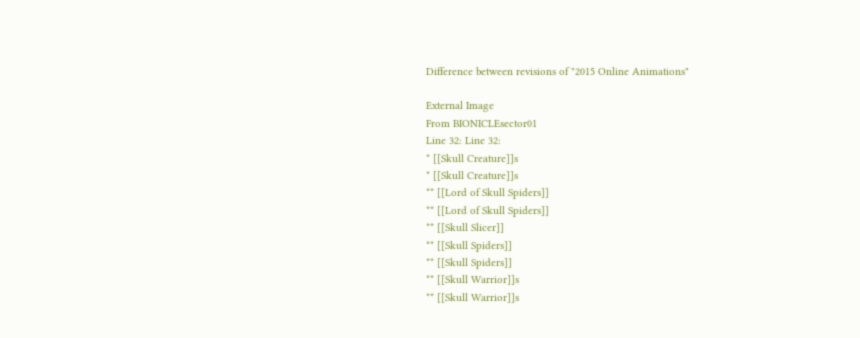Difference between revisions of "2015 Online Animations"

External Image
From BIONICLEsector01
Line 32: Line 32:
* [[Skull Creature]]s
* [[Skull Creature]]s
** [[Lord of Skull Spiders]]
** [[Lord of Skull Spiders]]
** [[Skull Slicer]]
** [[Skull Spiders]]
** [[Skull Spiders]]
** [[Skull Warrior]]s
** [[Skull Warrior]]s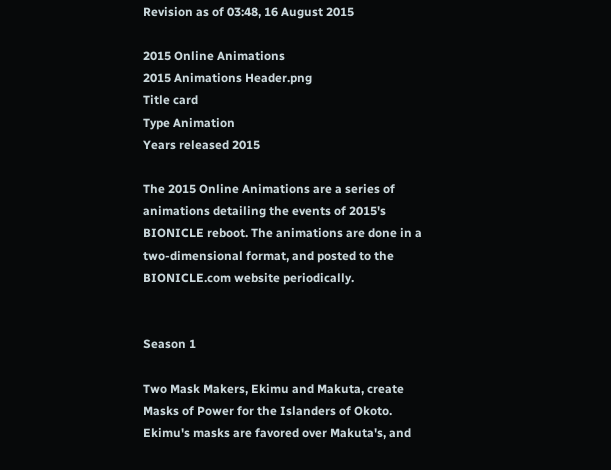Revision as of 03:48, 16 August 2015

2015 Online Animations
2015 Animations Header.png
Title card
Type Animation
Years released 2015

The 2015 Online Animations are a series of animations detailing the events of 2015's BIONICLE reboot. The animations are done in a two-dimensional format, and posted to the BIONICLE.com website periodically.


Season 1

Two Mask Makers, Ekimu and Makuta, create Masks of Power for the Islanders of Okoto. Ekimu's masks are favored over Makuta's, and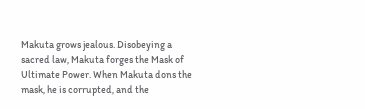Makuta grows jealous. Disobeying a sacred law, Makuta forges the Mask of Ultimate Power. When Makuta dons the mask, he is corrupted, and the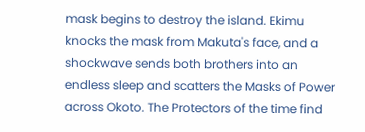mask begins to destroy the island. Ekimu knocks the mask from Makuta's face, and a shockwave sends both brothers into an endless sleep and scatters the Masks of Power across Okoto. The Protectors of the time find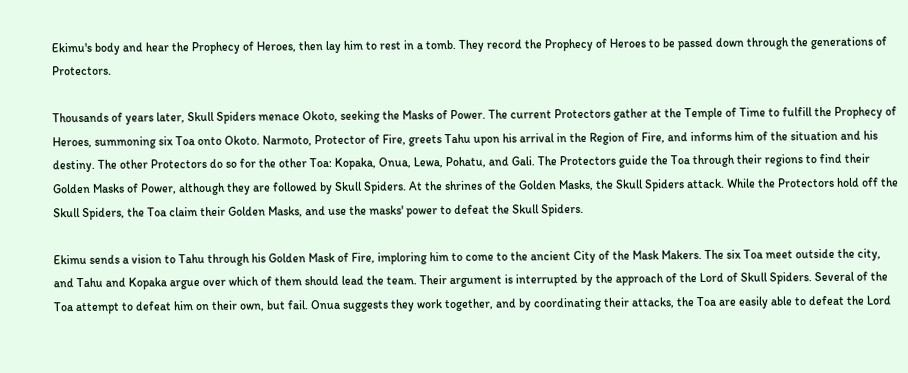Ekimu's body and hear the Prophecy of Heroes, then lay him to rest in a tomb. They record the Prophecy of Heroes to be passed down through the generations of Protectors.

Thousands of years later, Skull Spiders menace Okoto, seeking the Masks of Power. The current Protectors gather at the Temple of Time to fulfill the Prophecy of Heroes, summoning six Toa onto Okoto. Narmoto, Protector of Fire, greets Tahu upon his arrival in the Region of Fire, and informs him of the situation and his destiny. The other Protectors do so for the other Toa: Kopaka, Onua, Lewa, Pohatu, and Gali. The Protectors guide the Toa through their regions to find their Golden Masks of Power, although they are followed by Skull Spiders. At the shrines of the Golden Masks, the Skull Spiders attack. While the Protectors hold off the Skull Spiders, the Toa claim their Golden Masks, and use the masks' power to defeat the Skull Spiders.

Ekimu sends a vision to Tahu through his Golden Mask of Fire, imploring him to come to the ancient City of the Mask Makers. The six Toa meet outside the city, and Tahu and Kopaka argue over which of them should lead the team. Their argument is interrupted by the approach of the Lord of Skull Spiders. Several of the Toa attempt to defeat him on their own, but fail. Onua suggests they work together, and by coordinating their attacks, the Toa are easily able to defeat the Lord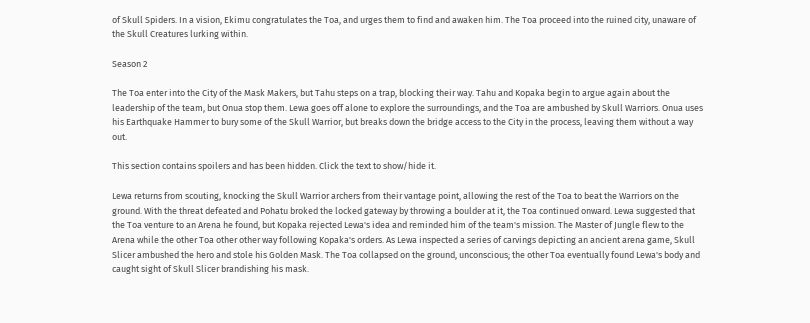of Skull Spiders. In a vision, Ekimu congratulates the Toa, and urges them to find and awaken him. The Toa proceed into the ruined city, unaware of the Skull Creatures lurking within.

Season 2

The Toa enter into the City of the Mask Makers, but Tahu steps on a trap, blocking their way. Tahu and Kopaka begin to argue again about the leadership of the team, but Onua stop them. Lewa goes off alone to explore the surroundings, and the Toa are ambushed by Skull Warriors. Onua uses his Earthquake Hammer to bury some of the Skull Warrior, but breaks down the bridge access to the City in the process, leaving them without a way out.

This section contains spoilers and has been hidden. Click the text to show/hide it.

Lewa returns from scouting, knocking the Skull Warrior archers from their vantage point, allowing the rest of the Toa to beat the Warriors on the ground. With the threat defeated and Pohatu broked the locked gateway by throwing a boulder at it, the Toa continued onward. Lewa suggested that the Toa venture to an Arena he found, but Kopaka rejected Lewa's idea and reminded him of the team's mission. The Master of Jungle flew to the Arena while the other Toa other other way following Kopaka's orders. As Lewa inspected a series of carvings depicting an ancient arena game, Skull Slicer ambushed the hero and stole his Golden Mask. The Toa collapsed on the ground, unconscious; the other Toa eventually found Lewa's body and caught sight of Skull Slicer brandishing his mask.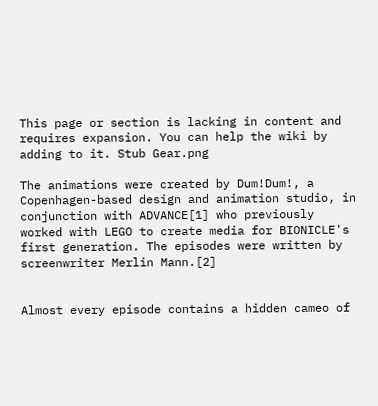This page or section is lacking in content and requires expansion. You can help the wiki by adding to it. Stub Gear.png

The animations were created by Dum!Dum!, a Copenhagen-based design and animation studio, in conjunction with ADVANCE[1] who previously worked with LEGO to create media for BIONICLE's first generation. The episodes were written by screenwriter Merlin Mann.[2]


Almost every episode contains a hidden cameo of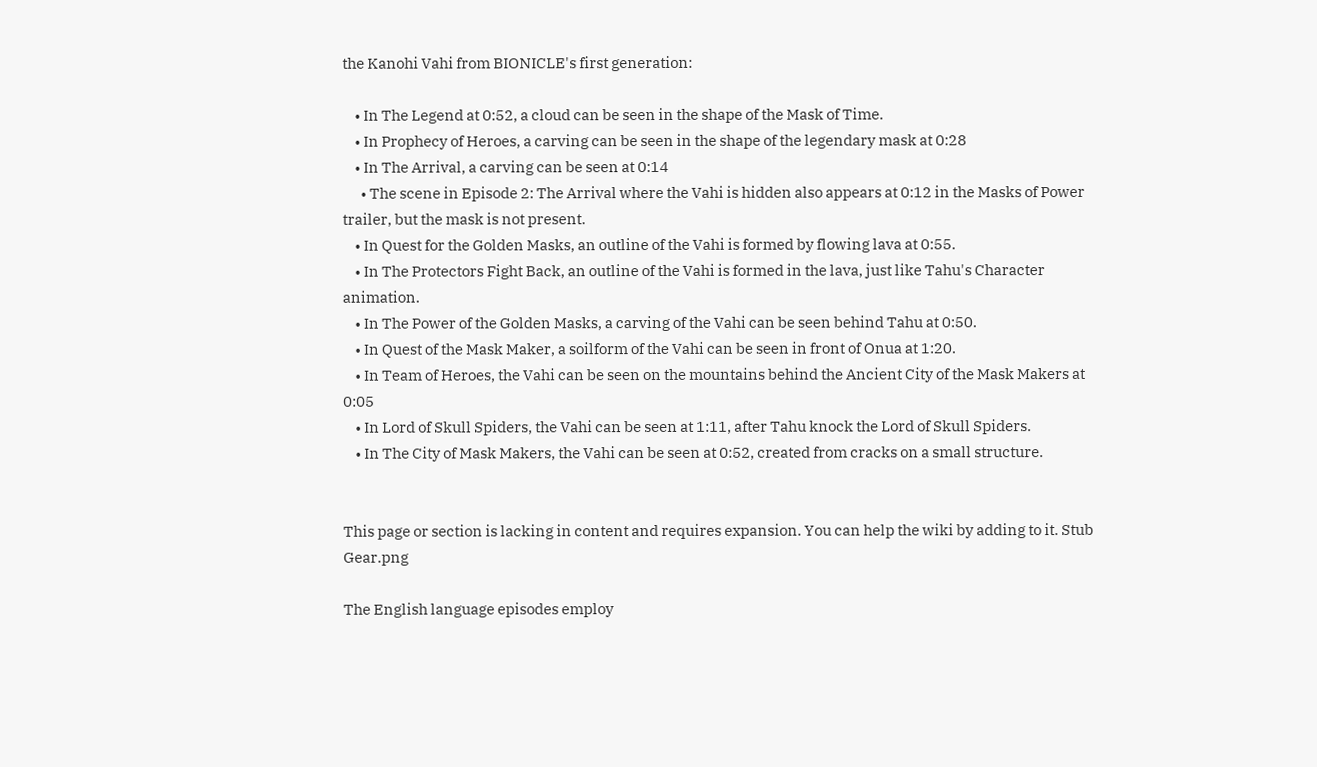the Kanohi Vahi from BIONICLE's first generation:

    • In The Legend at 0:52, a cloud can be seen in the shape of the Mask of Time.
    • In Prophecy of Heroes, a carving can be seen in the shape of the legendary mask at 0:28
    • In The Arrival, a carving can be seen at 0:14
      • The scene in Episode 2: The Arrival where the Vahi is hidden also appears at 0:12 in the Masks of Power trailer, but the mask is not present.
    • In Quest for the Golden Masks, an outline of the Vahi is formed by flowing lava at 0:55.
    • In The Protectors Fight Back, an outline of the Vahi is formed in the lava, just like Tahu's Character animation.
    • In The Power of the Golden Masks, a carving of the Vahi can be seen behind Tahu at 0:50.
    • In Quest of the Mask Maker, a soilform of the Vahi can be seen in front of Onua at 1:20.
    • In Team of Heroes, the Vahi can be seen on the mountains behind the Ancient City of the Mask Makers at 0:05
    • In Lord of Skull Spiders, the Vahi can be seen at 1:11, after Tahu knock the Lord of Skull Spiders.
    • In The City of Mask Makers, the Vahi can be seen at 0:52, created from cracks on a small structure.


This page or section is lacking in content and requires expansion. You can help the wiki by adding to it. Stub Gear.png

The English language episodes employ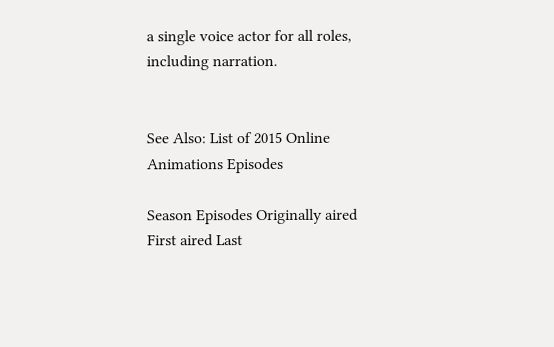a single voice actor for all roles, including narration.


See Also: List of 2015 Online Animations Episodes

Season Episodes Originally aired
First aired Last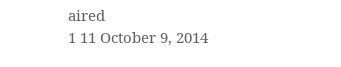aired
1 11 October 9, 2014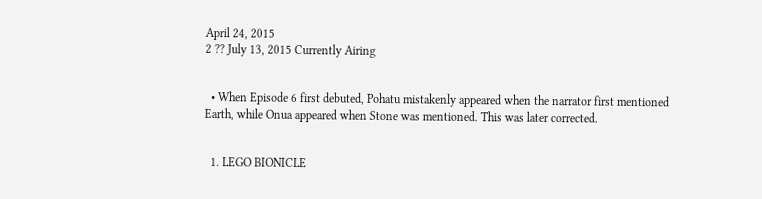April 24, 2015
2 ?? July 13, 2015 Currently Airing


  • When Episode 6 first debuted, Pohatu mistakenly appeared when the narrator first mentioned Earth, while Onua appeared when Stone was mentioned. This was later corrected.


  1. LEGO BIONICLE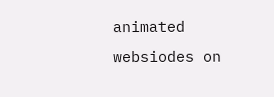animated websiodes on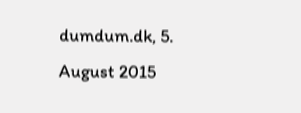dumdum.dk, 5. August 2015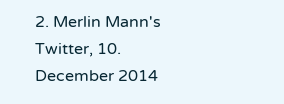2. Merlin Mann's Twitter, 10. December 2014